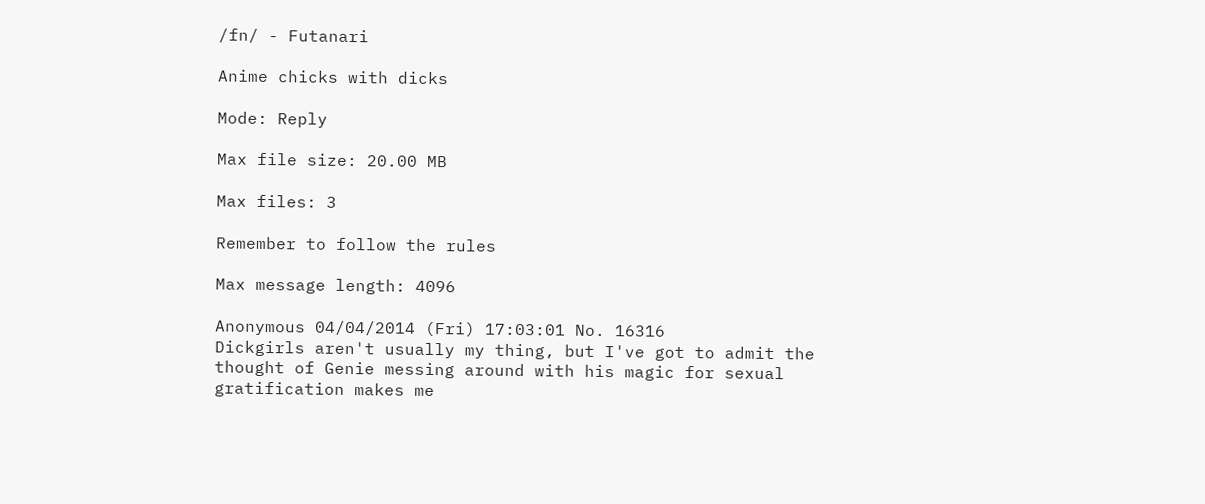/fn/ - Futanari

Anime chicks with dicks

Mode: Reply

Max file size: 20.00 MB

Max files: 3

Remember to follow the rules

Max message length: 4096

Anonymous 04/04/2014 (Fri) 17:03:01 No. 16316
Dickgirls aren't usually my thing, but I've got to admit the thought of Genie messing around with his magic for sexual gratification makes me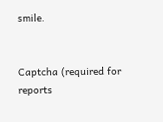smile.


Captcha (required for reports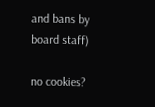and bans by board staff)

no cookies?